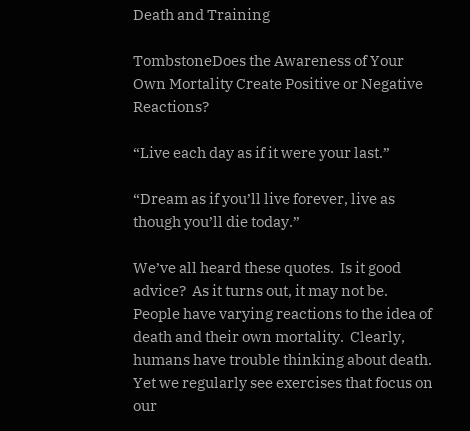Death and Training

TombstoneDoes the Awareness of Your Own Mortality Create Positive or Negative Reactions?

“Live each day as if it were your last.”

“Dream as if you’ll live forever, live as though you’ll die today.”

We’ve all heard these quotes.  Is it good advice?  As it turns out, it may not be.  People have varying reactions to the idea of death and their own mortality.  Clearly, humans have trouble thinking about death.  Yet we regularly see exercises that focus on our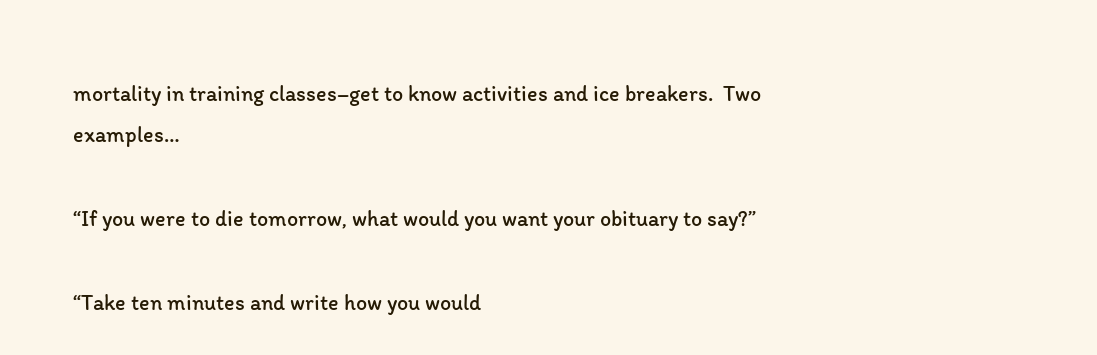mortality in training classes–get to know activities and ice breakers.  Two examples…

“If you were to die tomorrow, what would you want your obituary to say?”

“Take ten minutes and write how you would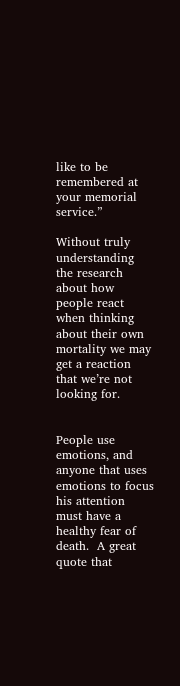like to be remembered at your memorial service.”

Without truly understanding the research about how people react when thinking about their own mortality we may get a reaction that we’re not looking for.


People use emotions, and anyone that uses emotions to focus his attention must have a healthy fear of death.  A great quote that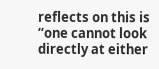reflects on this is “one cannot look directly at either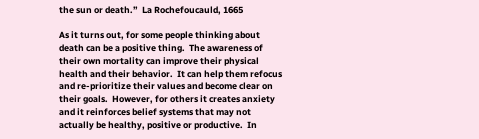the sun or death.”  La Rochefoucauld, 1665

As it turns out, for some people thinking about death can be a positive thing.  The awareness of their own mortality can improve their physical health and their behavior.  It can help them refocus and re-prioritize their values and become clear on their goals.  However, for others it creates anxiety and it reinforces belief systems that may not actually be healthy, positive or productive.  In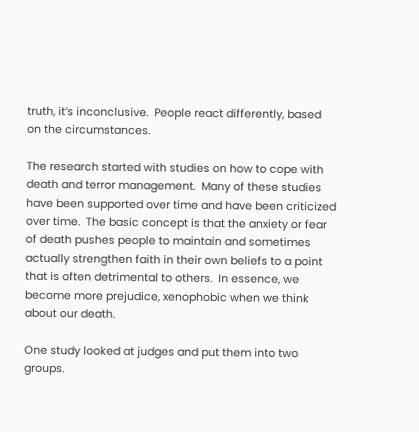truth, it’s inconclusive.  People react differently, based on the circumstances.

The research started with studies on how to cope with death and terror management.  Many of these studies have been supported over time and have been criticized over time.  The basic concept is that the anxiety or fear of death pushes people to maintain and sometimes actually strengthen faith in their own beliefs to a point that is often detrimental to others.  In essence, we become more prejudice, xenophobic when we think about our death.

One study looked at judges and put them into two groups.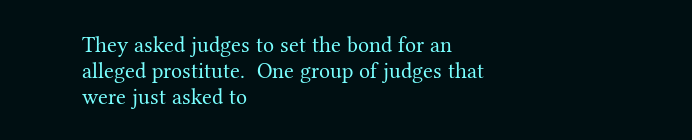They asked judges to set the bond for an alleged prostitute.  One group of judges that were just asked to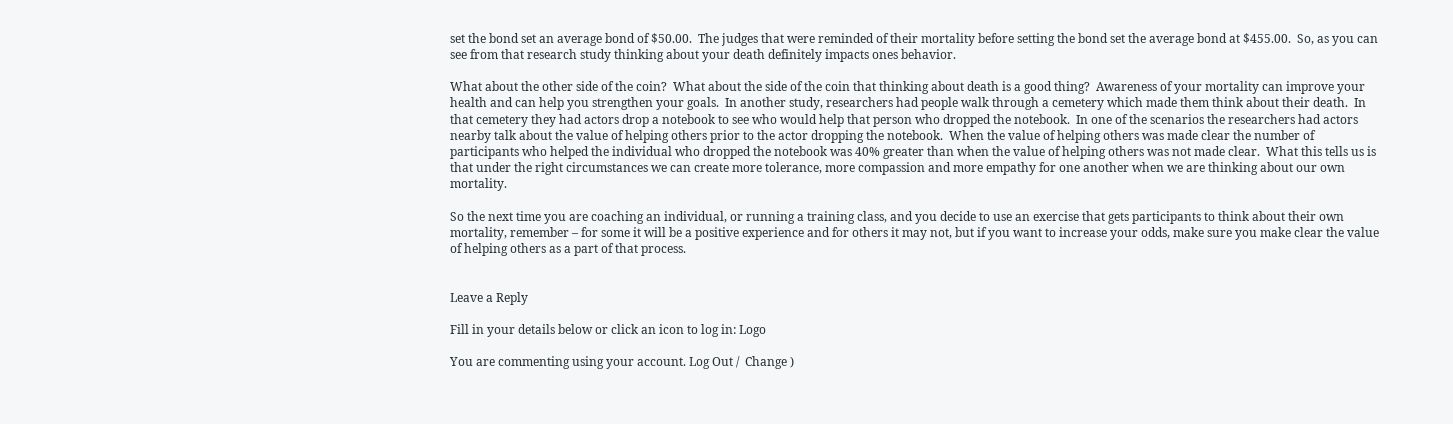set the bond set an average bond of $50.00.  The judges that were reminded of their mortality before setting the bond set the average bond at $455.00.  So, as you can see from that research study thinking about your death definitely impacts ones behavior.

What about the other side of the coin?  What about the side of the coin that thinking about death is a good thing?  Awareness of your mortality can improve your health and can help you strengthen your goals.  In another study, researchers had people walk through a cemetery which made them think about their death.  In that cemetery they had actors drop a notebook to see who would help that person who dropped the notebook.  In one of the scenarios the researchers had actors nearby talk about the value of helping others prior to the actor dropping the notebook.  When the value of helping others was made clear the number of participants who helped the individual who dropped the notebook was 40% greater than when the value of helping others was not made clear.  What this tells us is that under the right circumstances we can create more tolerance, more compassion and more empathy for one another when we are thinking about our own mortality.

So the next time you are coaching an individual, or running a training class, and you decide to use an exercise that gets participants to think about their own mortality, remember – for some it will be a positive experience and for others it may not, but if you want to increase your odds, make sure you make clear the value of helping others as a part of that process.


Leave a Reply

Fill in your details below or click an icon to log in: Logo

You are commenting using your account. Log Out /  Change )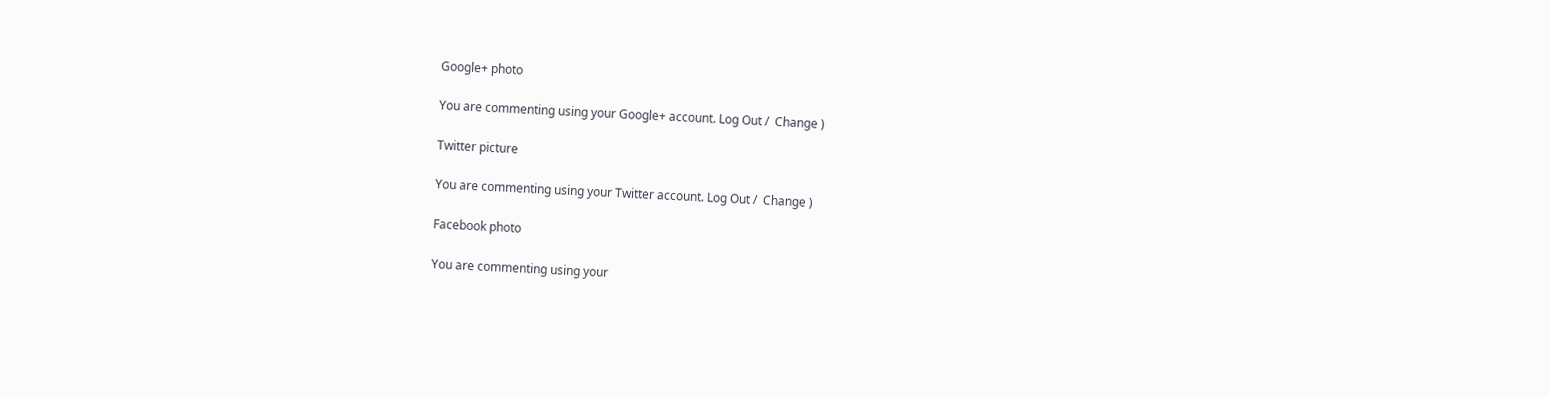Google+ photo

You are commenting using your Google+ account. Log Out /  Change )

Twitter picture

You are commenting using your Twitter account. Log Out /  Change )

Facebook photo

You are commenting using your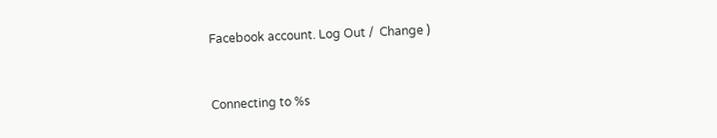Facebook account. Log Out /  Change )


Connecting to %s